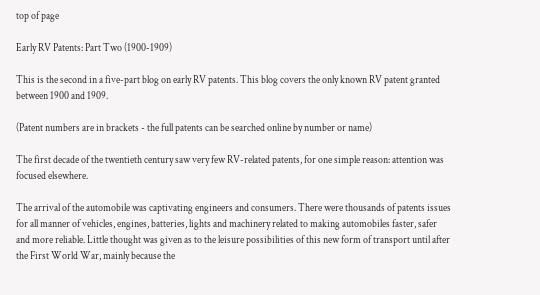top of page

Early RV Patents: Part Two (1900-1909)

This is the second in a five-part blog on early RV patents. This blog covers the only known RV patent granted between 1900 and 1909.

(Patent numbers are in brackets - the full patents can be searched online by number or name)

The first decade of the twentieth century saw very few RV-related patents, for one simple reason: attention was focused elsewhere.

The arrival of the automobile was captivating engineers and consumers. There were thousands of patents issues for all manner of vehicles, engines, batteries, lights and machinery related to making automobiles faster, safer and more reliable. Little thought was given as to the leisure possibilities of this new form of transport until after the First World War, mainly because the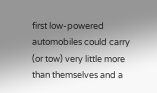first low-powered automobiles could carry (or tow) very little more than themselves and a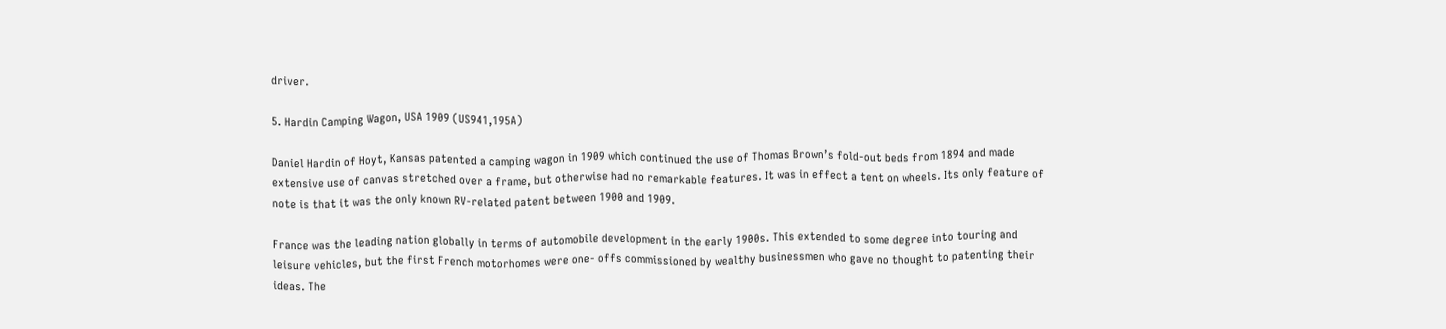driver.

5. Hardin Camping Wagon, USA 1909 (US941,195A)

Daniel Hardin of Hoyt, Kansas patented a camping wagon in 1909 which continued the use of Thomas Brown’s fold-out beds from 1894 and made extensive use of canvas stretched over a frame, but otherwise had no remarkable features. It was in effect a tent on wheels. Its only feature of note is that it was the only known RV-related patent between 1900 and 1909.

France was the leading nation globally in terms of automobile development in the early 1900s. This extended to some degree into touring and leisure vehicles, but the first French motorhomes were one- offs commissioned by wealthy businessmen who gave no thought to patenting their ideas. The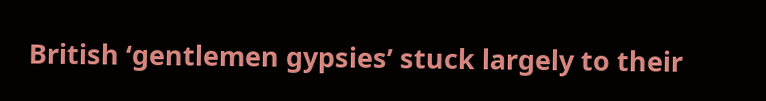British ‘gentlemen gypsies’ stuck largely to their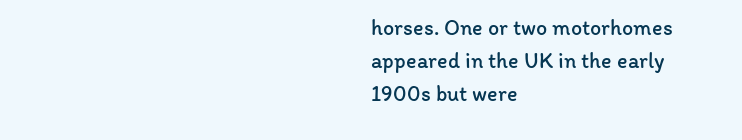horses. One or two motorhomes appeared in the UK in the early 1900s but were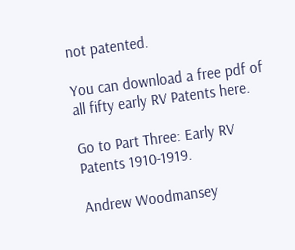not patented.

You can download a free pdf of all fifty early RV Patents here.

Go to Part Three: Early RV Patents 1910-1919.

Andrew Woodmansey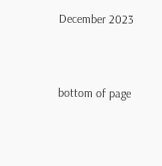December 2023


bottom of page